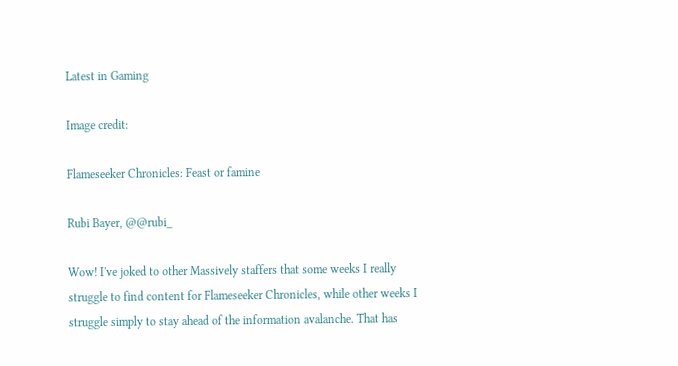Latest in Gaming

Image credit:

Flameseeker Chronicles: Feast or famine

Rubi Bayer, @@rubi_

Wow! I've joked to other Massively staffers that some weeks I really struggle to find content for Flameseeker Chronicles, while other weeks I struggle simply to stay ahead of the information avalanche. That has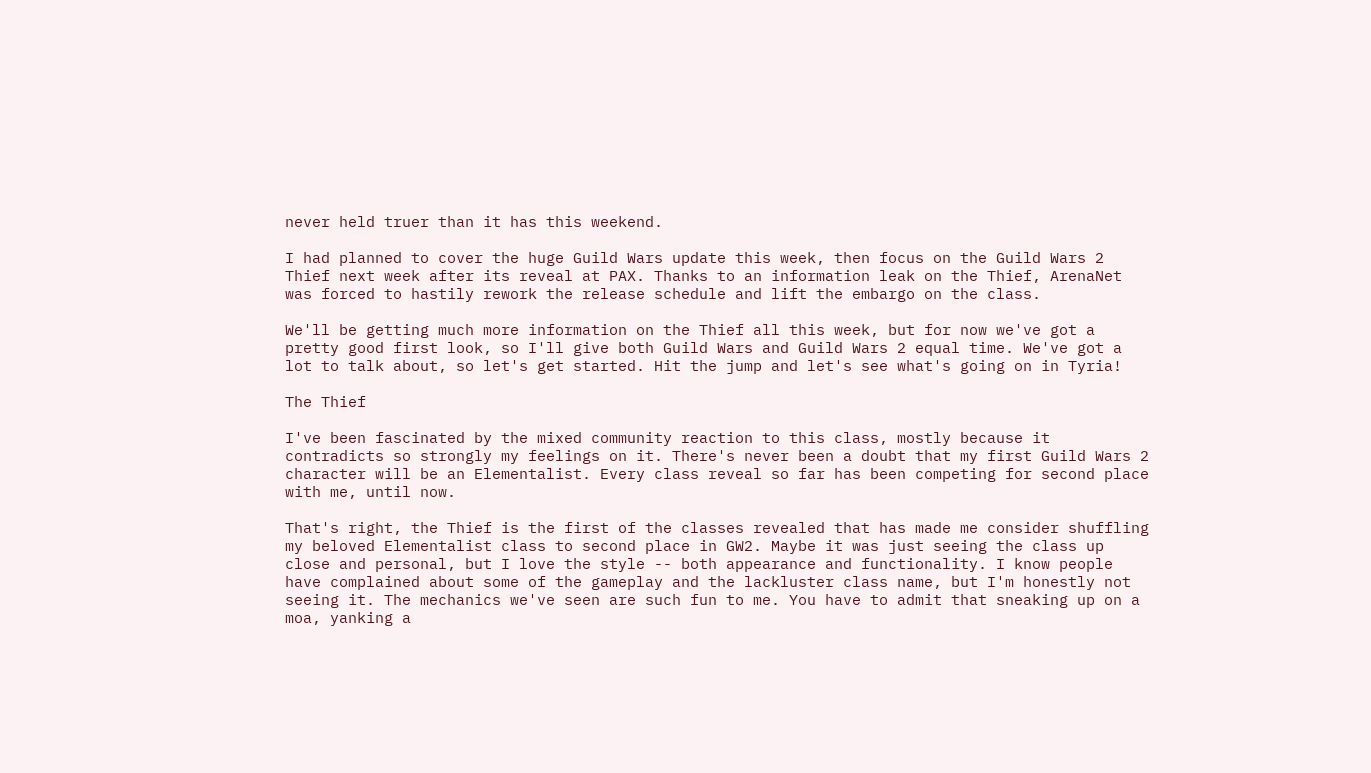never held truer than it has this weekend.

I had planned to cover the huge Guild Wars update this week, then focus on the Guild Wars 2 Thief next week after its reveal at PAX. Thanks to an information leak on the Thief, ArenaNet was forced to hastily rework the release schedule and lift the embargo on the class.

We'll be getting much more information on the Thief all this week, but for now we've got a pretty good first look, so I'll give both Guild Wars and Guild Wars 2 equal time. We've got a lot to talk about, so let's get started. Hit the jump and let's see what's going on in Tyria!

The Thief

I've been fascinated by the mixed community reaction to this class, mostly because it contradicts so strongly my feelings on it. There's never been a doubt that my first Guild Wars 2 character will be an Elementalist. Every class reveal so far has been competing for second place with me, until now.

That's right, the Thief is the first of the classes revealed that has made me consider shuffling my beloved Elementalist class to second place in GW2. Maybe it was just seeing the class up close and personal, but I love the style -- both appearance and functionality. I know people have complained about some of the gameplay and the lackluster class name, but I'm honestly not seeing it. The mechanics we've seen are such fun to me. You have to admit that sneaking up on a moa, yanking a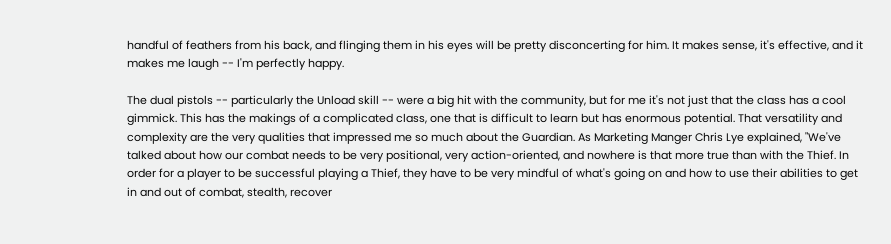handful of feathers from his back, and flinging them in his eyes will be pretty disconcerting for him. It makes sense, it's effective, and it makes me laugh -- I'm perfectly happy.

The dual pistols -- particularly the Unload skill -- were a big hit with the community, but for me it's not just that the class has a cool gimmick. This has the makings of a complicated class, one that is difficult to learn but has enormous potential. That versatility and complexity are the very qualities that impressed me so much about the Guardian. As Marketing Manger Chris Lye explained, "We've talked about how our combat needs to be very positional, very action-oriented, and nowhere is that more true than with the Thief. In order for a player to be successful playing a Thief, they have to be very mindful of what's going on and how to use their abilities to get in and out of combat, stealth, recover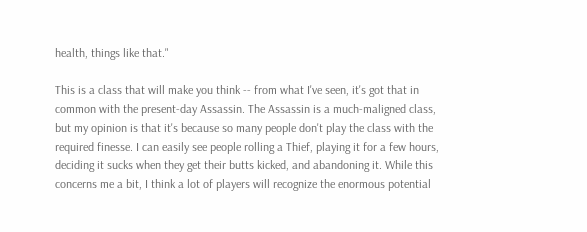health, things like that."

This is a class that will make you think -- from what I've seen, it's got that in common with the present-day Assassin. The Assassin is a much-maligned class, but my opinion is that it's because so many people don't play the class with the required finesse. I can easily see people rolling a Thief, playing it for a few hours, deciding it sucks when they get their butts kicked, and abandoning it. While this concerns me a bit, I think a lot of players will recognize the enormous potential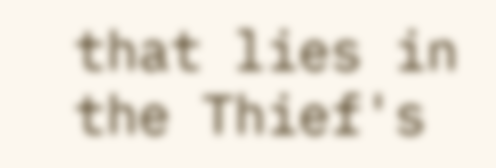that lies in the Thief's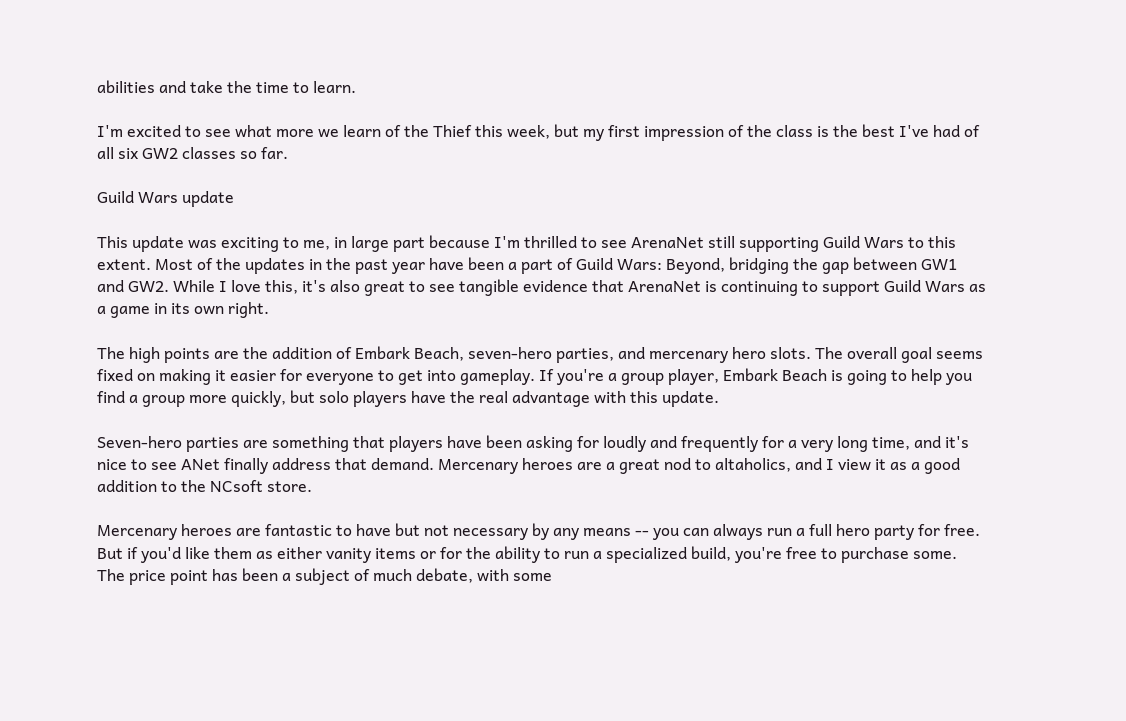abilities and take the time to learn.

I'm excited to see what more we learn of the Thief this week, but my first impression of the class is the best I've had of all six GW2 classes so far.

Guild Wars update

This update was exciting to me, in large part because I'm thrilled to see ArenaNet still supporting Guild Wars to this extent. Most of the updates in the past year have been a part of Guild Wars: Beyond, bridging the gap between GW1 and GW2. While I love this, it's also great to see tangible evidence that ArenaNet is continuing to support Guild Wars as a game in its own right.

The high points are the addition of Embark Beach, seven-hero parties, and mercenary hero slots. The overall goal seems fixed on making it easier for everyone to get into gameplay. If you're a group player, Embark Beach is going to help you find a group more quickly, but solo players have the real advantage with this update.

Seven-hero parties are something that players have been asking for loudly and frequently for a very long time, and it's nice to see ANet finally address that demand. Mercenary heroes are a great nod to altaholics, and I view it as a good addition to the NCsoft store.

Mercenary heroes are fantastic to have but not necessary by any means -- you can always run a full hero party for free. But if you'd like them as either vanity items or for the ability to run a specialized build, you're free to purchase some. The price point has been a subject of much debate, with some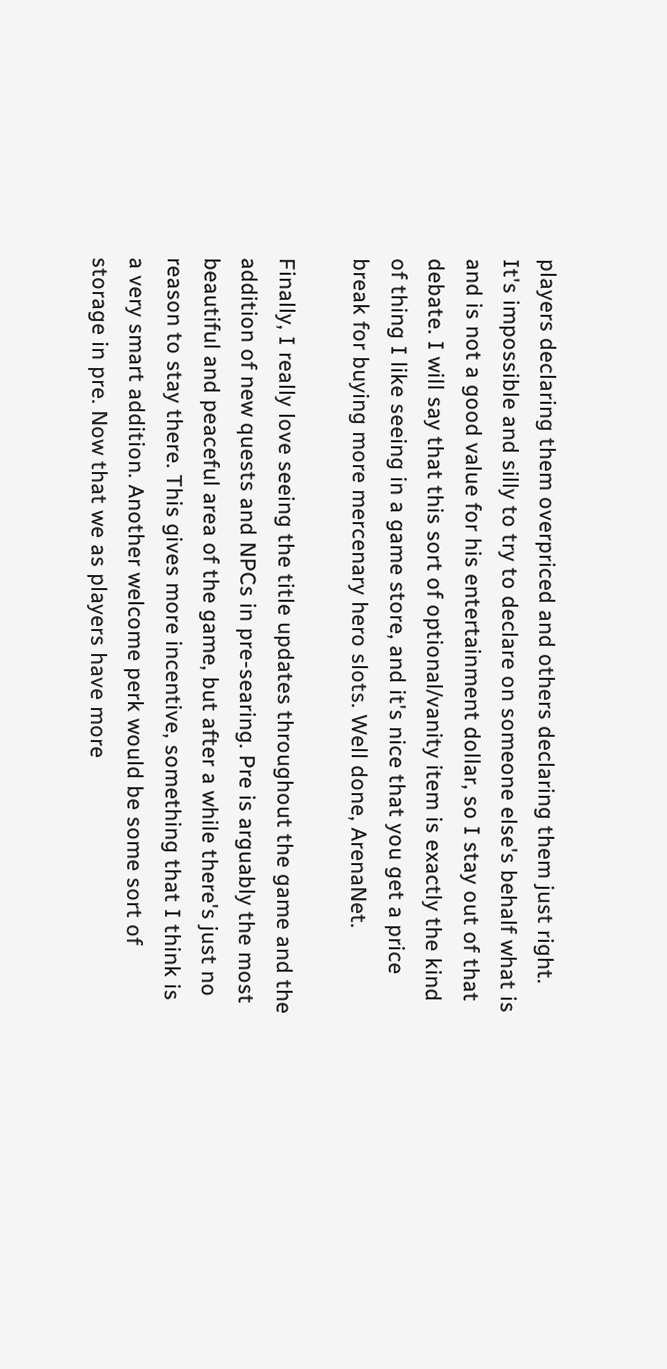players declaring them overpriced and others declaring them just right. It's impossible and silly to try to declare on someone else's behalf what is and is not a good value for his entertainment dollar, so I stay out of that debate. I will say that this sort of optional/vanity item is exactly the kind of thing I like seeing in a game store, and it's nice that you get a price break for buying more mercenary hero slots. Well done, ArenaNet.

Finally, I really love seeing the title updates throughout the game and the addition of new quests and NPCs in pre-searing. Pre is arguably the most beautiful and peaceful area of the game, but after a while there's just no reason to stay there. This gives more incentive, something that I think is a very smart addition. Another welcome perk would be some sort of storage in pre. Now that we as players have more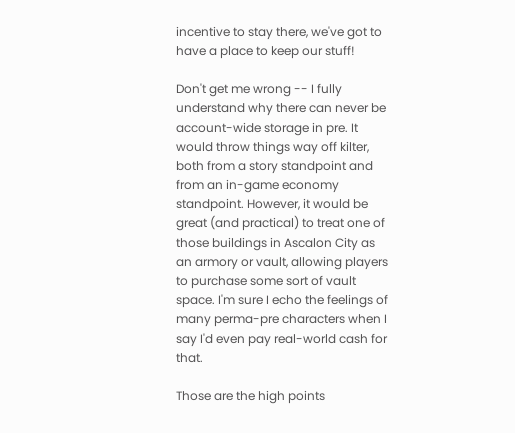incentive to stay there, we've got to have a place to keep our stuff!

Don't get me wrong -- I fully understand why there can never be account-wide storage in pre. It would throw things way off kilter, both from a story standpoint and from an in-game economy standpoint. However, it would be great (and practical) to treat one of those buildings in Ascalon City as an armory or vault, allowing players to purchase some sort of vault space. I'm sure I echo the feelings of many perma-pre characters when I say I'd even pay real-world cash for that.

Those are the high points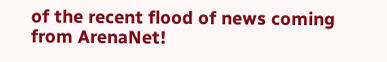of the recent flood of news coming from ArenaNet!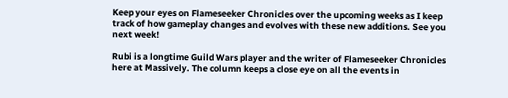Keep your eyes on Flameseeker Chronicles over the upcoming weeks as I keep track of how gameplay changes and evolves with these new additions. See you next week!

Rubi is a longtime Guild Wars player and the writer of Flameseeker Chronicles here at Massively. The column keeps a close eye on all the events in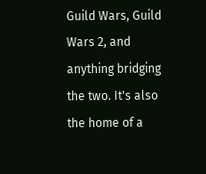Guild Wars, Guild Wars 2, and anything bridging the two. It's also the home of a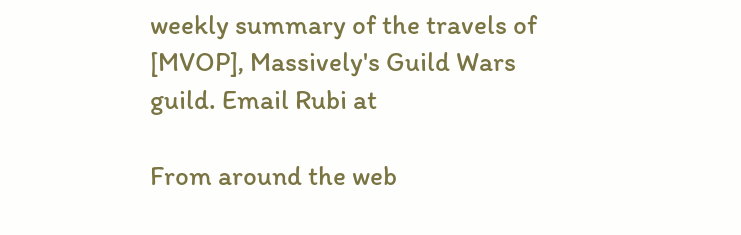weekly summary of the travels of [MVOP], Massively's Guild Wars guild. Email Rubi at

From around the web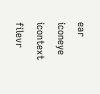ear iconeye icontext filevr